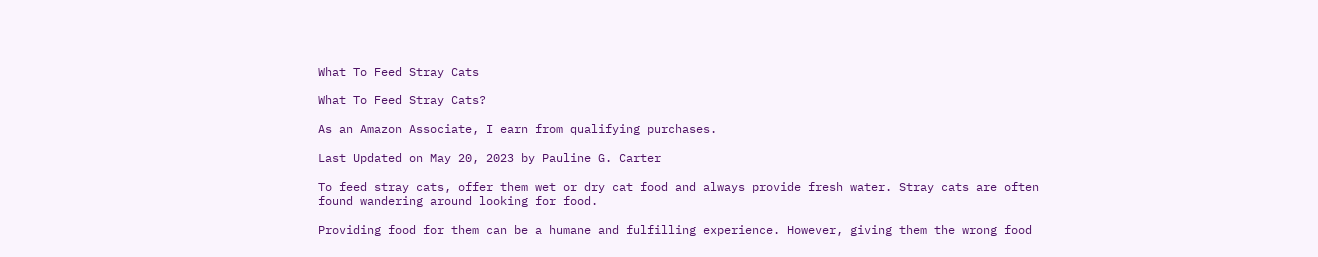What To Feed Stray Cats

What To Feed Stray Cats?

As an Amazon Associate, I earn from qualifying purchases.

Last Updated on May 20, 2023 by Pauline G. Carter

To feed stray cats, offer them wet or dry cat food and always provide fresh water. Stray cats are often found wandering around looking for food.

Providing food for them can be a humane and fulfilling experience. However, giving them the wrong food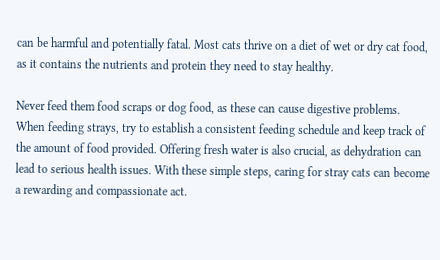can be harmful and potentially fatal. Most cats thrive on a diet of wet or dry cat food, as it contains the nutrients and protein they need to stay healthy.

Never feed them food scraps or dog food, as these can cause digestive problems. When feeding strays, try to establish a consistent feeding schedule and keep track of the amount of food provided. Offering fresh water is also crucial, as dehydration can lead to serious health issues. With these simple steps, caring for stray cats can become a rewarding and compassionate act.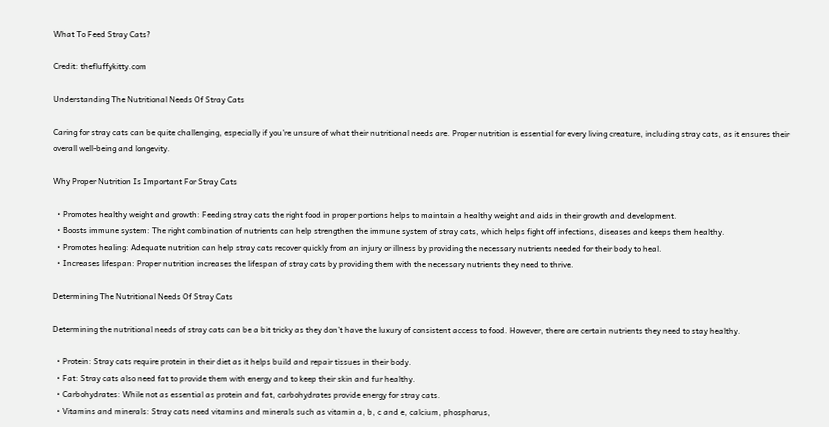What To Feed Stray Cats?

Credit: thefluffykitty.com

Understanding The Nutritional Needs Of Stray Cats

Caring for stray cats can be quite challenging, especially if you’re unsure of what their nutritional needs are. Proper nutrition is essential for every living creature, including stray cats, as it ensures their overall well-being and longevity.

Why Proper Nutrition Is Important For Stray Cats

  • Promotes healthy weight and growth: Feeding stray cats the right food in proper portions helps to maintain a healthy weight and aids in their growth and development.
  • Boosts immune system: The right combination of nutrients can help strengthen the immune system of stray cats, which helps fight off infections, diseases and keeps them healthy.
  • Promotes healing: Adequate nutrition can help stray cats recover quickly from an injury or illness by providing the necessary nutrients needed for their body to heal.
  • Increases lifespan: Proper nutrition increases the lifespan of stray cats by providing them with the necessary nutrients they need to thrive.

Determining The Nutritional Needs Of Stray Cats

Determining the nutritional needs of stray cats can be a bit tricky as they don’t have the luxury of consistent access to food. However, there are certain nutrients they need to stay healthy.

  • Protein: Stray cats require protein in their diet as it helps build and repair tissues in their body.
  • Fat: Stray cats also need fat to provide them with energy and to keep their skin and fur healthy.
  • Carbohydrates: While not as essential as protein and fat, carbohydrates provide energy for stray cats.
  • Vitamins and minerals: Stray cats need vitamins and minerals such as vitamin a, b, c and e, calcium, phosphorus,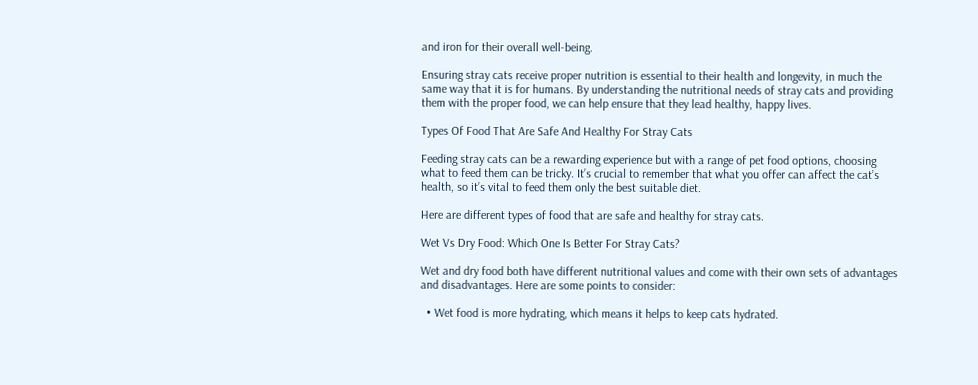and iron for their overall well-being.

Ensuring stray cats receive proper nutrition is essential to their health and longevity, in much the same way that it is for humans. By understanding the nutritional needs of stray cats and providing them with the proper food, we can help ensure that they lead healthy, happy lives.

Types Of Food That Are Safe And Healthy For Stray Cats

Feeding stray cats can be a rewarding experience but with a range of pet food options, choosing what to feed them can be tricky. It’s crucial to remember that what you offer can affect the cat’s health, so it’s vital to feed them only the best suitable diet.

Here are different types of food that are safe and healthy for stray cats.

Wet Vs Dry Food: Which One Is Better For Stray Cats?

Wet and dry food both have different nutritional values and come with their own sets of advantages and disadvantages. Here are some points to consider:

  • Wet food is more hydrating, which means it helps to keep cats hydrated.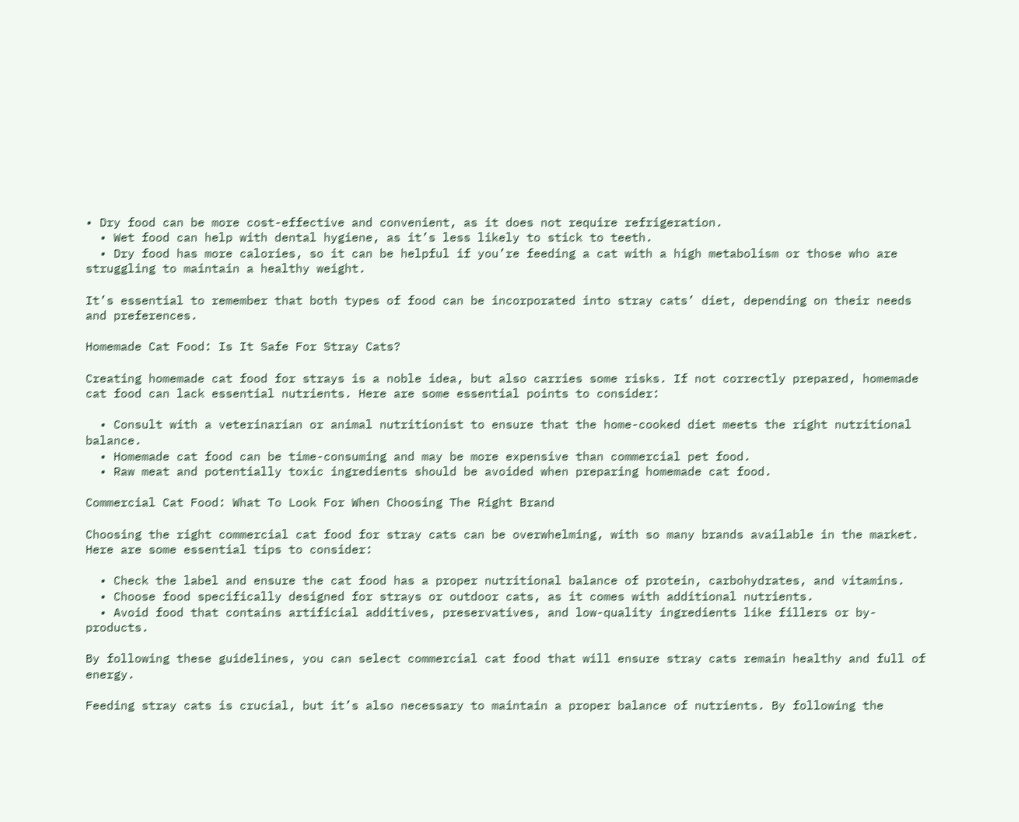• Dry food can be more cost-effective and convenient, as it does not require refrigeration.
  • Wet food can help with dental hygiene, as it’s less likely to stick to teeth.
  • Dry food has more calories, so it can be helpful if you’re feeding a cat with a high metabolism or those who are struggling to maintain a healthy weight.

It’s essential to remember that both types of food can be incorporated into stray cats’ diet, depending on their needs and preferences.

Homemade Cat Food: Is It Safe For Stray Cats?

Creating homemade cat food for strays is a noble idea, but also carries some risks. If not correctly prepared, homemade cat food can lack essential nutrients. Here are some essential points to consider:

  • Consult with a veterinarian or animal nutritionist to ensure that the home-cooked diet meets the right nutritional balance.
  • Homemade cat food can be time-consuming and may be more expensive than commercial pet food.
  • Raw meat and potentially toxic ingredients should be avoided when preparing homemade cat food.

Commercial Cat Food: What To Look For When Choosing The Right Brand

Choosing the right commercial cat food for stray cats can be overwhelming, with so many brands available in the market. Here are some essential tips to consider:

  • Check the label and ensure the cat food has a proper nutritional balance of protein, carbohydrates, and vitamins.
  • Choose food specifically designed for strays or outdoor cats, as it comes with additional nutrients.
  • Avoid food that contains artificial additives, preservatives, and low-quality ingredients like fillers or by-products.

By following these guidelines, you can select commercial cat food that will ensure stray cats remain healthy and full of energy.

Feeding stray cats is crucial, but it’s also necessary to maintain a proper balance of nutrients. By following the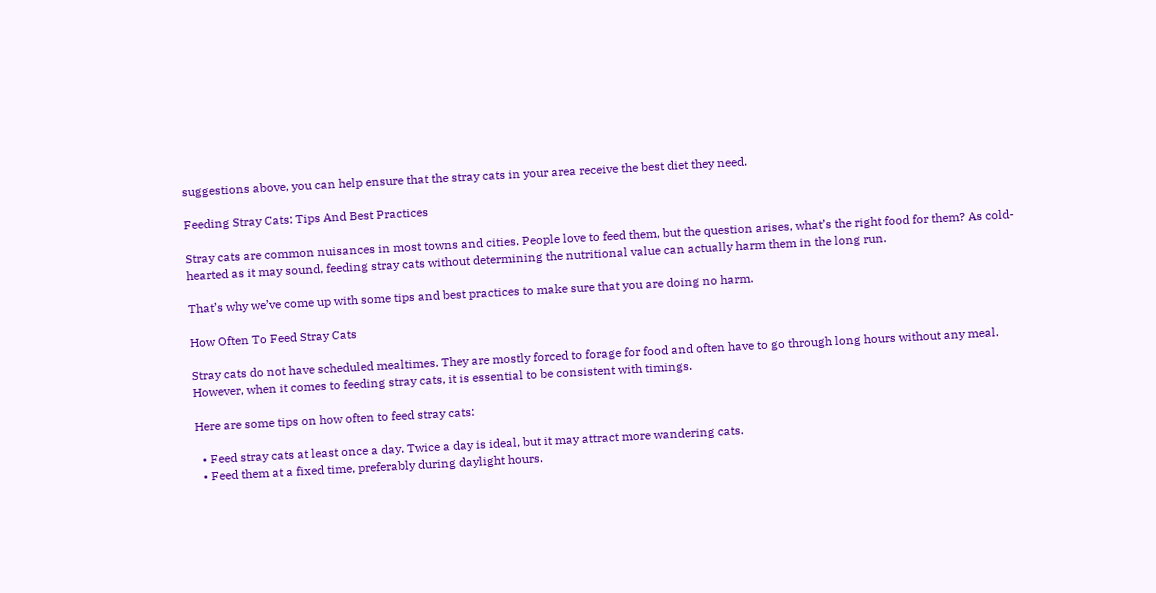suggestions above, you can help ensure that the stray cats in your area receive the best diet they need.

Feeding Stray Cats: Tips And Best Practices

Stray cats are common nuisances in most towns and cities. People love to feed them, but the question arises, what’s the right food for them? As cold-hearted as it may sound, feeding stray cats without determining the nutritional value can actually harm them in the long run.

That’s why we’ve come up with some tips and best practices to make sure that you are doing no harm.

How Often To Feed Stray Cats

Stray cats do not have scheduled mealtimes. They are mostly forced to forage for food and often have to go through long hours without any meal. However, when it comes to feeding stray cats, it is essential to be consistent with timings.

Here are some tips on how often to feed stray cats:

  • Feed stray cats at least once a day. Twice a day is ideal, but it may attract more wandering cats.
  • Feed them at a fixed time, preferably during daylight hours.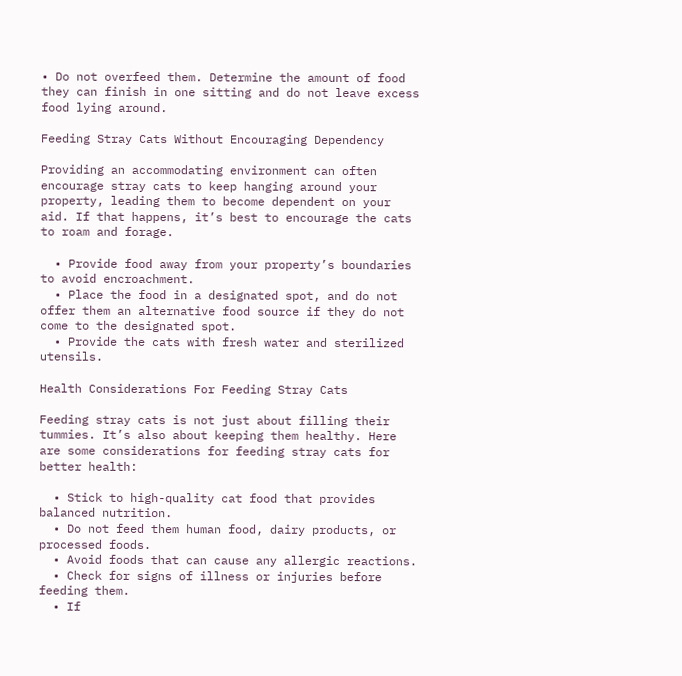• Do not overfeed them. Determine the amount of food they can finish in one sitting and do not leave excess food lying around.

Feeding Stray Cats Without Encouraging Dependency

Providing an accommodating environment can often encourage stray cats to keep hanging around your property, leading them to become dependent on your aid. If that happens, it’s best to encourage the cats to roam and forage.

  • Provide food away from your property’s boundaries to avoid encroachment.
  • Place the food in a designated spot, and do not offer them an alternative food source if they do not come to the designated spot.
  • Provide the cats with fresh water and sterilized utensils.

Health Considerations For Feeding Stray Cats

Feeding stray cats is not just about filling their tummies. It’s also about keeping them healthy. Here are some considerations for feeding stray cats for better health:

  • Stick to high-quality cat food that provides balanced nutrition.
  • Do not feed them human food, dairy products, or processed foods.
  • Avoid foods that can cause any allergic reactions.
  • Check for signs of illness or injuries before feeding them.
  • If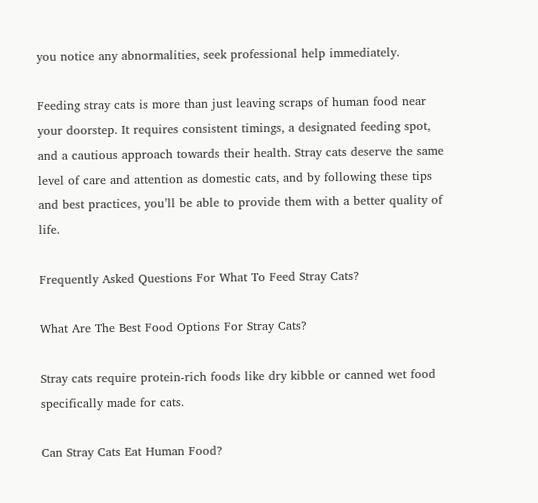you notice any abnormalities, seek professional help immediately.

Feeding stray cats is more than just leaving scraps of human food near your doorstep. It requires consistent timings, a designated feeding spot, and a cautious approach towards their health. Stray cats deserve the same level of care and attention as domestic cats, and by following these tips and best practices, you’ll be able to provide them with a better quality of life.

Frequently Asked Questions For What To Feed Stray Cats?

What Are The Best Food Options For Stray Cats?

Stray cats require protein-rich foods like dry kibble or canned wet food specifically made for cats.

Can Stray Cats Eat Human Food?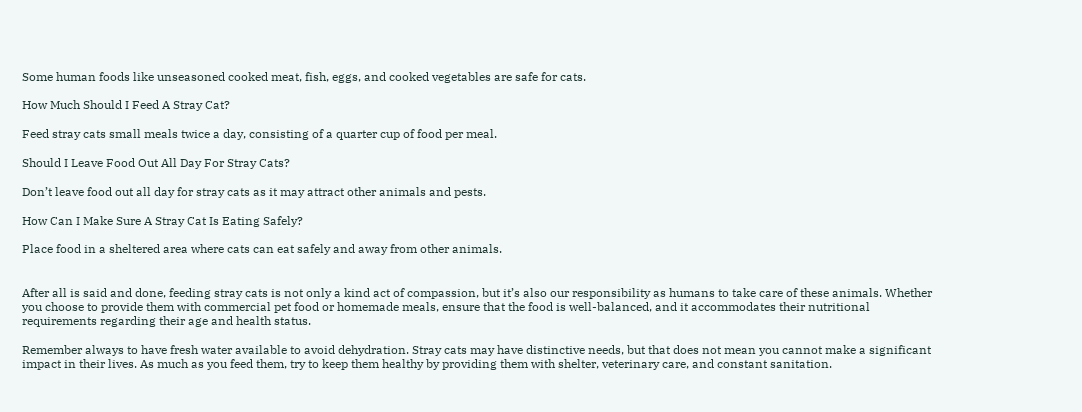Some human foods like unseasoned cooked meat, fish, eggs, and cooked vegetables are safe for cats.

How Much Should I Feed A Stray Cat?

Feed stray cats small meals twice a day, consisting of a quarter cup of food per meal.

Should I Leave Food Out All Day For Stray Cats?

Don’t leave food out all day for stray cats as it may attract other animals and pests.

How Can I Make Sure A Stray Cat Is Eating Safely?

Place food in a sheltered area where cats can eat safely and away from other animals.


After all is said and done, feeding stray cats is not only a kind act of compassion, but it’s also our responsibility as humans to take care of these animals. Whether you choose to provide them with commercial pet food or homemade meals, ensure that the food is well-balanced, and it accommodates their nutritional requirements regarding their age and health status.

Remember always to have fresh water available to avoid dehydration. Stray cats may have distinctive needs, but that does not mean you cannot make a significant impact in their lives. As much as you feed them, try to keep them healthy by providing them with shelter, veterinary care, and constant sanitation.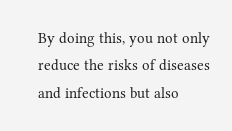By doing this, you not only reduce the risks of diseases and infections but also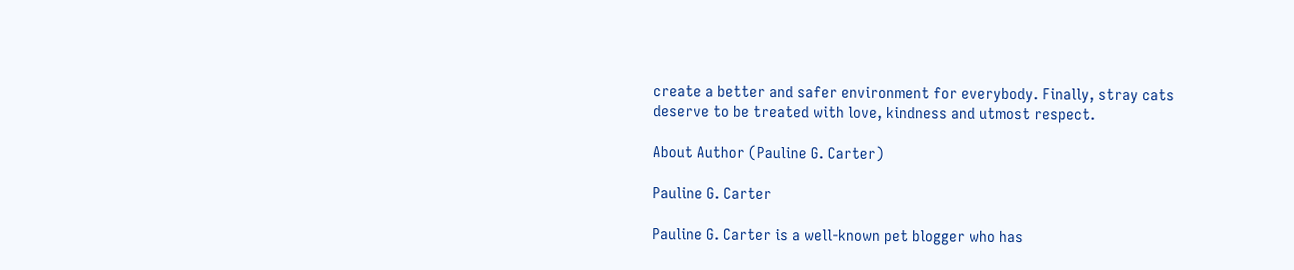create a better and safer environment for everybody. Finally, stray cats deserve to be treated with love, kindness and utmost respect.

About Author (Pauline G. Carter)

Pauline G. Carter

Pauline G. Carter is a well-known pet blogger who has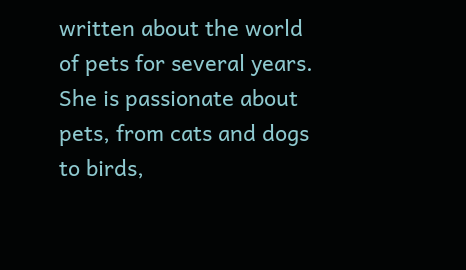written about the world of pets for several years. She is passionate about pets, from cats and dogs to birds,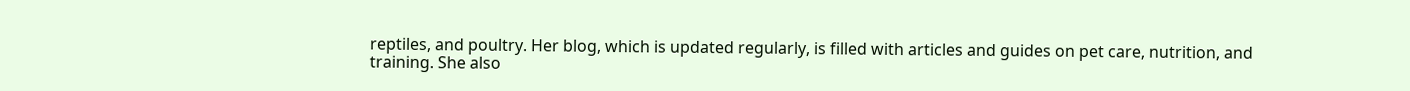reptiles, and poultry. Her blog, which is updated regularly, is filled with articles and guides on pet care, nutrition, and training. She also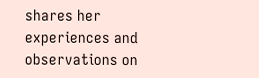shares her experiences and observations on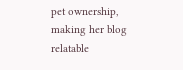pet ownership, making her blog relatable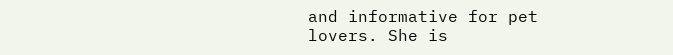and informative for pet lovers. She is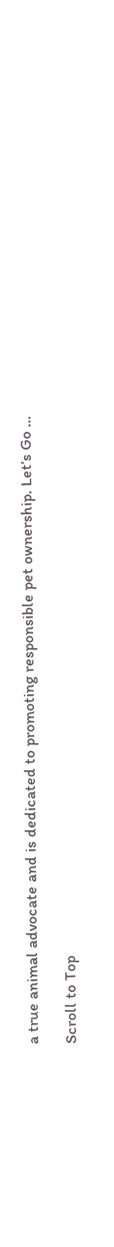a true animal advocate and is dedicated to promoting responsible pet ownership. Let’s Go …

Scroll to Top